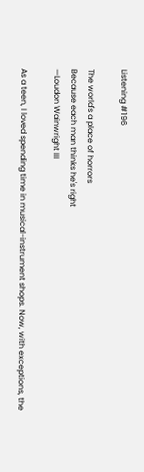Listening #196

The world's a place of horrors
Because each man thinks he's right
—Loudon Wainwright III

As a teen, I loved spending time in musical-instrument shops. Now, with exceptions, the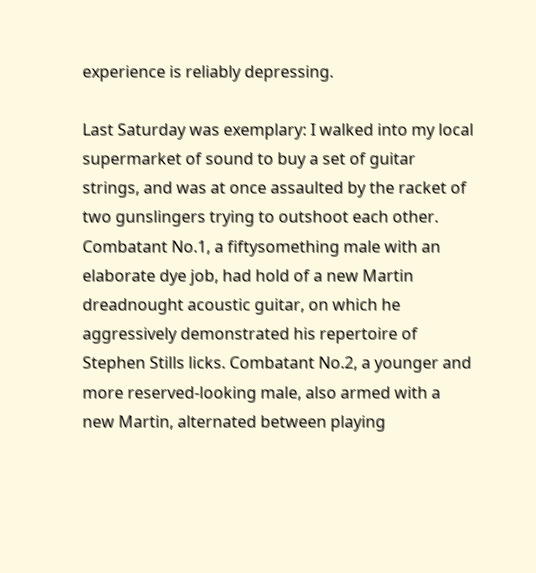experience is reliably depressing.

Last Saturday was exemplary: I walked into my local supermarket of sound to buy a set of guitar strings, and was at once assaulted by the racket of two gunslingers trying to outshoot each other. Combatant No.1, a fiftysomething male with an elaborate dye job, had hold of a new Martin dreadnought acoustic guitar, on which he aggressively demonstrated his repertoire of Stephen Stills licks. Combatant No.2, a younger and more reserved-looking male, also armed with a new Martin, alternated between playing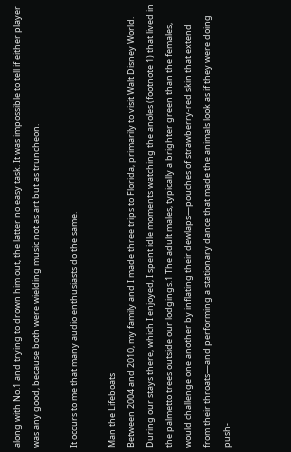along with No.1 and trying to drown him out, the latter no easy task. It was impossible to tell if either player was any good, because both were wielding music not as art but as truncheon.

It occurs to me that many audio enthusiasts do the same.

Man the Lifeboats
Between 2004 and 2010, my family and I made three trips to Florida, primarily to visit Walt Disney World. During our stays there, which I enjoyed, I spent idle moments watching the anoles (footnote 1) that lived in the palmetto trees outside our lodgings.1 The adult males, typically a brighter green than the females, would challenge one another by inflating their dewlaps—pouches of strawberry-red skin that extend from their throats—and performing a stationary dance that made the animals look as if they were doing push-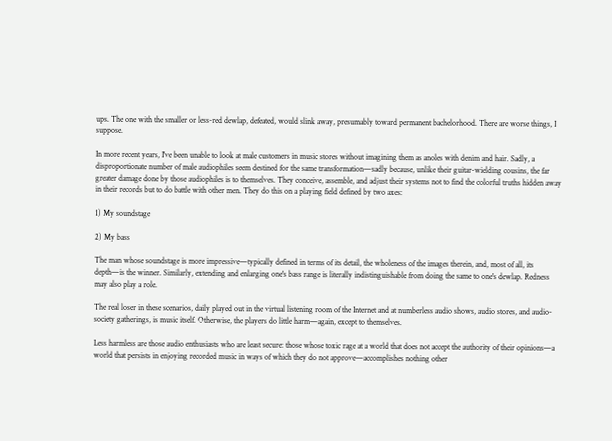ups. The one with the smaller or less-red dewlap, defeated, would slink away, presumably toward permanent bachelorhood. There are worse things, I suppose.

In more recent years, I've been unable to look at male customers in music stores without imagining them as anoles with denim and hair. Sadly, a disproportionate number of male audiophiles seem destined for the same transformation—sadly because, unlike their guitar-wielding cousins, the far greater damage done by those audiophiles is to themselves. They conceive, assemble, and adjust their systems not to find the colorful truths hidden away in their records but to do battle with other men. They do this on a playing field defined by two axes:

1) My soundstage

2) My bass

The man whose soundstage is more impressive—typically defined in terms of its detail, the wholeness of the images therein, and, most of all, its depth—is the winner. Similarly, extending and enlarging one's bass range is literally indistinguishable from doing the same to one's dewlap. Redness may also play a role.

The real loser in these scenarios, daily played out in the virtual listening room of the Internet and at numberless audio shows, audio stores, and audio-society gatherings, is music itself. Otherwise, the players do little harm—again, except to themselves.

Less harmless are those audio enthusiasts who are least secure: those whose toxic rage at a world that does not accept the authority of their opinions—a world that persists in enjoying recorded music in ways of which they do not approve—accomplishes nothing other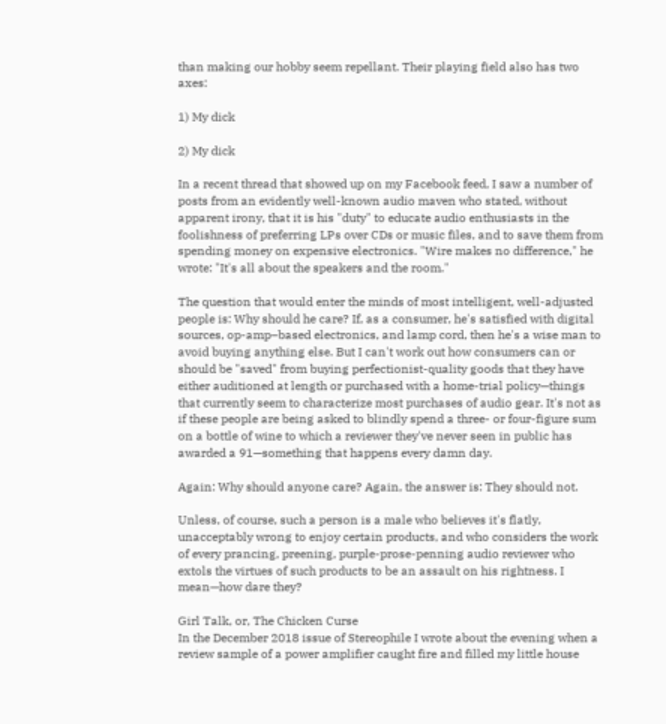than making our hobby seem repellant. Their playing field also has two axes:

1) My dick

2) My dick

In a recent thread that showed up on my Facebook feed, I saw a number of posts from an evidently well-known audio maven who stated, without apparent irony, that it is his "duty" to educate audio enthusiasts in the foolishness of preferring LPs over CDs or music files, and to save them from spending money on expensive electronics. "Wire makes no difference," he wrote: "It's all about the speakers and the room."

The question that would enter the minds of most intelligent, well-adjusted people is: Why should he care? If, as a consumer, he's satisfied with digital sources, op-amp–based electronics, and lamp cord, then he's a wise man to avoid buying anything else. But I can't work out how consumers can or should be "saved" from buying perfectionist-quality goods that they have either auditioned at length or purchased with a home-trial policy—things that currently seem to characterize most purchases of audio gear. It's not as if these people are being asked to blindly spend a three- or four-figure sum on a bottle of wine to which a reviewer they've never seen in public has awarded a 91—something that happens every damn day.

Again: Why should anyone care? Again, the answer is: They should not.

Unless, of course, such a person is a male who believes it's flatly, unacceptably wrong to enjoy certain products, and who considers the work of every prancing, preening, purple-prose-penning audio reviewer who extols the virtues of such products to be an assault on his rightness. I mean—how dare they?

Girl Talk, or, The Chicken Curse
In the December 2018 issue of Stereophile I wrote about the evening when a review sample of a power amplifier caught fire and filled my little house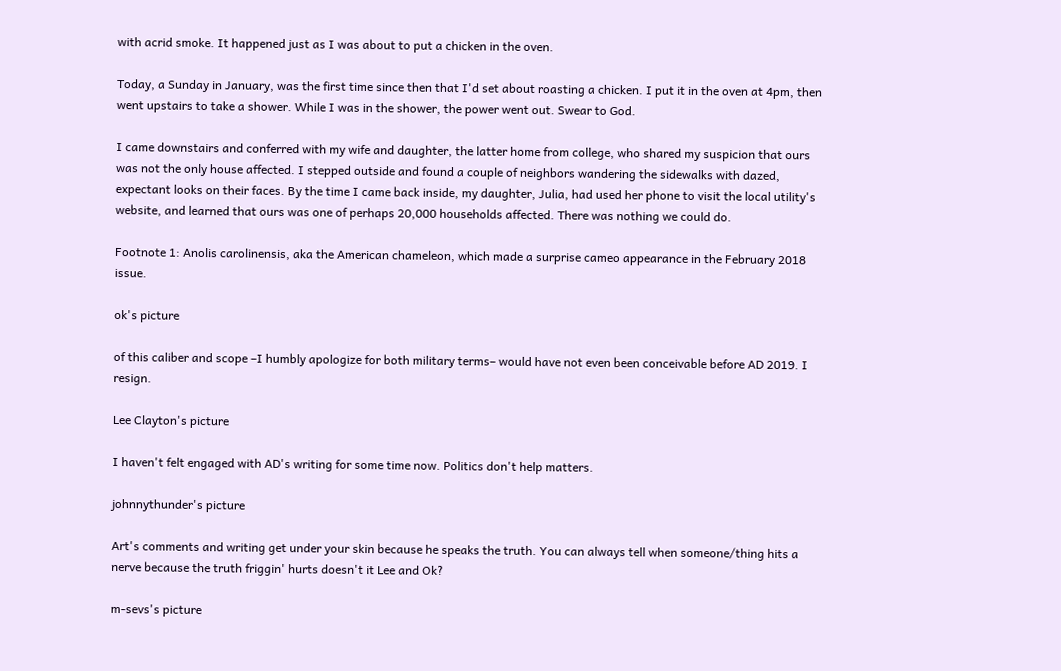with acrid smoke. It happened just as I was about to put a chicken in the oven.

Today, a Sunday in January, was the first time since then that I'd set about roasting a chicken. I put it in the oven at 4pm, then went upstairs to take a shower. While I was in the shower, the power went out. Swear to God.

I came downstairs and conferred with my wife and daughter, the latter home from college, who shared my suspicion that ours was not the only house affected. I stepped outside and found a couple of neighbors wandering the sidewalks with dazed, expectant looks on their faces. By the time I came back inside, my daughter, Julia, had used her phone to visit the local utility's website, and learned that ours was one of perhaps 20,000 households affected. There was nothing we could do.

Footnote 1: Anolis carolinensis, aka the American chameleon, which made a surprise cameo appearance in the February 2018 issue.

ok's picture

of this caliber and scope –I humbly apologize for both military terms– would have not even been conceivable before AD 2019. I resign.

Lee Clayton's picture

I haven't felt engaged with AD's writing for some time now. Politics don't help matters.

johnnythunder's picture

Art's comments and writing get under your skin because he speaks the truth. You can always tell when someone/thing hits a nerve because the truth friggin' hurts doesn't it Lee and Ok?

m-sevs's picture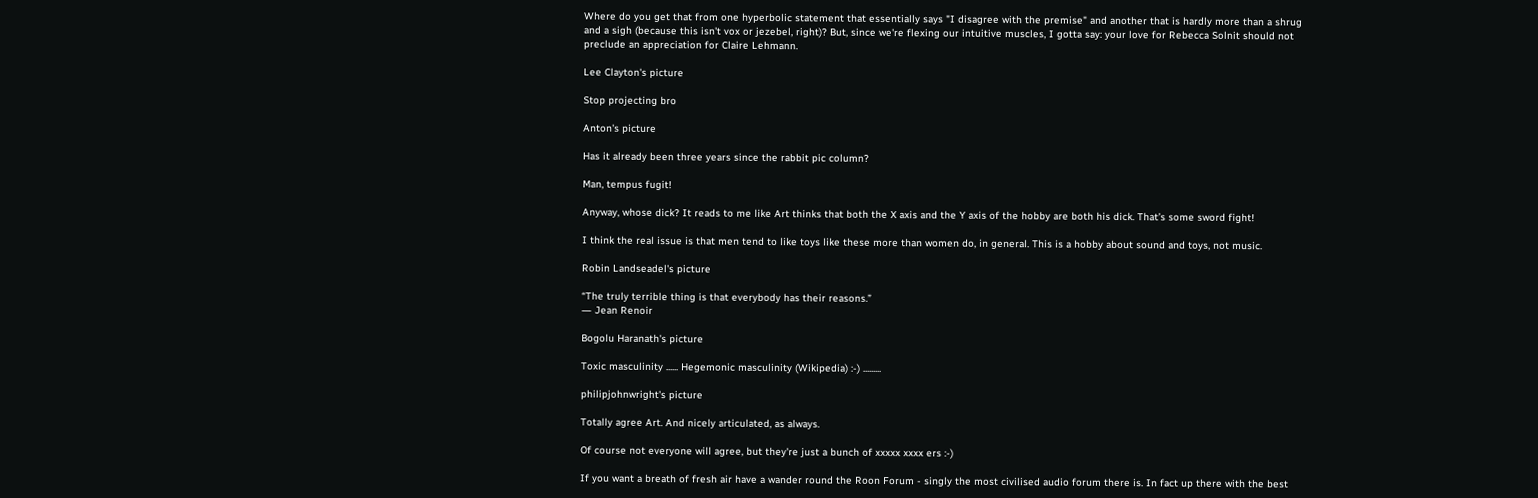Where do you get that from one hyperbolic statement that essentially says "I disagree with the premise" and another that is hardly more than a shrug and a sigh (because this isn't vox or jezebel, right)? But, since we're flexing our intuitive muscles, I gotta say: your love for Rebecca Solnit should not preclude an appreciation for Claire Lehmann.

Lee Clayton's picture

Stop projecting bro

Anton's picture

Has it already been three years since the rabbit pic column?

Man, tempus fugit!

Anyway, whose dick? It reads to me like Art thinks that both the X axis and the Y axis of the hobby are both his dick. That’s some sword fight!

I think the real issue is that men tend to like toys like these more than women do, in general. This is a hobby about sound and toys, not music.

Robin Landseadel's picture

“The truly terrible thing is that everybody has their reasons.”
― Jean Renoir

Bogolu Haranath's picture

Toxic masculinity ...... Hegemonic masculinity (Wikipedia) :-) .........

philipjohnwright's picture

Totally agree Art. And nicely articulated, as always.

Of course not everyone will agree, but they're just a bunch of xxxxx xxxx ers :-)

If you want a breath of fresh air have a wander round the Roon Forum - singly the most civilised audio forum there is. In fact up there with the best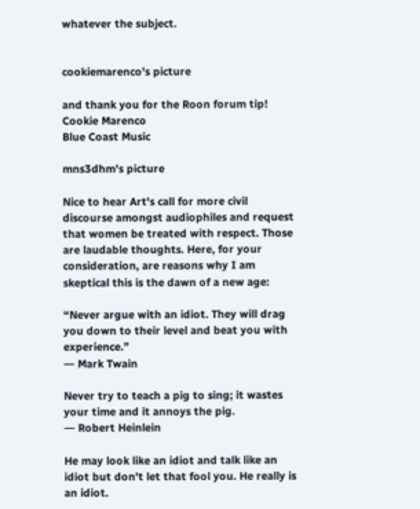whatever the subject.


cookiemarenco's picture

and thank you for the Roon forum tip!
Cookie Marenco
Blue Coast Music

mns3dhm's picture

Nice to hear Art's call for more civil discourse amongst audiophiles and request that women be treated with respect. Those are laudable thoughts. Here, for your consideration, are reasons why I am skeptical this is the dawn of a new age:

“Never argue with an idiot. They will drag you down to their level and beat you with experience.”
― Mark Twain

Never try to teach a pig to sing; it wastes your time and it annoys the pig.
― Robert Heinlein

He may look like an idiot and talk like an idiot but don't let that fool you. He really is an idiot.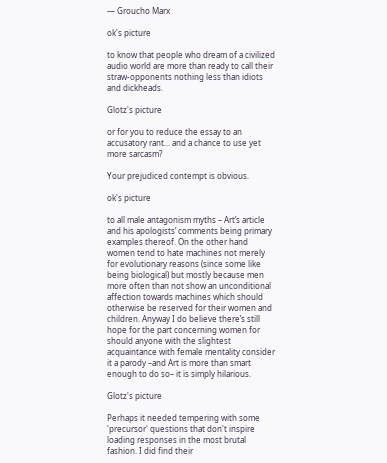― Groucho Marx

ok's picture

to know that people who dream of a civilized audio world are more than ready to call their straw-opponents nothing less than idiots and dickheads.

Glotz's picture

or for you to reduce the essay to an accusatory rant... and a chance to use yet more sarcasm?

Your prejudiced contempt is obvious.

ok's picture

to all male antagonism myths – Art’s article and his apologists’ comments being primary examples thereof. On the other hand women tend to hate machines not merely for evolutionary reasons (since some like being biological) but mostly because men more often than not show an unconditional affection towards machines which should otherwise be reserved for their women and children. Anyway I do believe there’s still hope for the part concerning women for should anyone with the slightest acquaintance with female mentality consider it a parody –and Art is more than smart enough to do so– it is simply hilarious.

Glotz's picture

Perhaps it needed tempering with some 'precursor' questions that don't inspire loading responses in the most brutal fashion. I did find their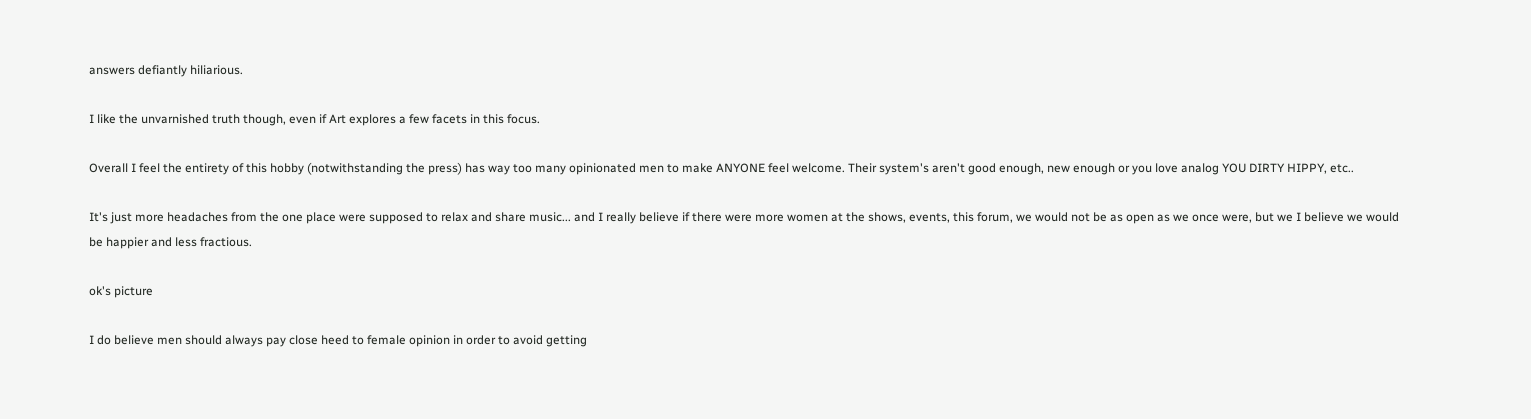answers defiantly hiliarious.

I like the unvarnished truth though, even if Art explores a few facets in this focus.

Overall I feel the entirety of this hobby (notwithstanding the press) has way too many opinionated men to make ANYONE feel welcome. Their system's aren't good enough, new enough or you love analog YOU DIRTY HIPPY, etc..

It's just more headaches from the one place were supposed to relax and share music... and I really believe if there were more women at the shows, events, this forum, we would not be as open as we once were, but we I believe we would be happier and less fractious.

ok's picture

I do believe men should always pay close heed to female opinion in order to avoid getting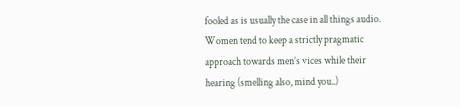fooled as is usually the case in all things audio. Women tend to keep a strictly pragmatic approach towards men’s vices while their hearing (smelling also, mind you..)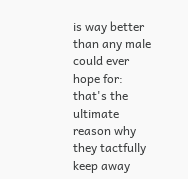is way better than any male could ever hope for: that's the ultimate reason why they tactfully keep away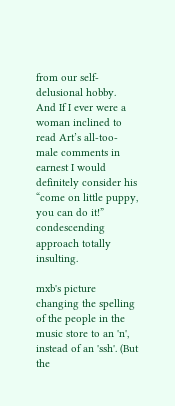from our self-delusional hobby. And If I ever were a woman inclined to read Art’s all-too-male comments in earnest I would definitely consider his “come on little puppy, you can do it!” condescending approach totally insulting.

mxb's picture changing the spelling of the people in the music store to an 'n', instead of an 'ssh'. (But the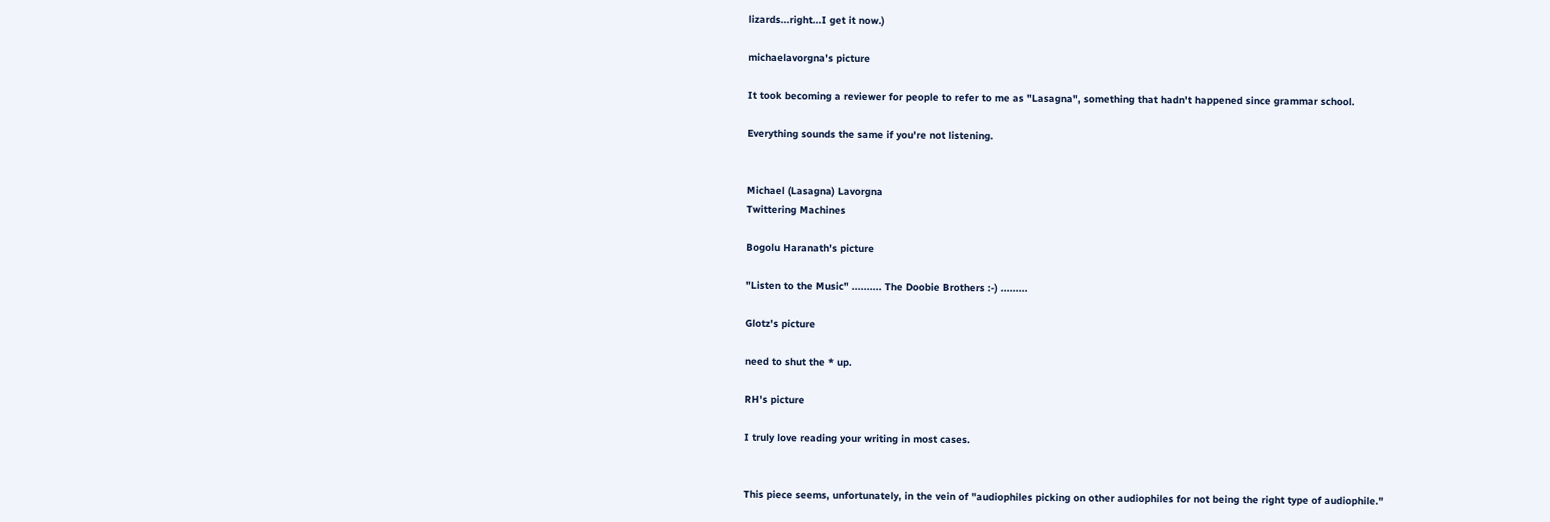lizards...right...I get it now.)

michaelavorgna's picture

It took becoming a reviewer for people to refer to me as "Lasagna", something that hadn't happened since grammar school.

Everything sounds the same if you're not listening.


Michael (Lasagna) Lavorgna
Twittering Machines

Bogolu Haranath's picture

"Listen to the Music" .......... The Doobie Brothers :-) .........

Glotz's picture

need to shut the * up.

RH's picture

I truly love reading your writing in most cases.


This piece seems, unfortunately, in the vein of "audiophiles picking on other audiophiles for not being the right type of audiophile."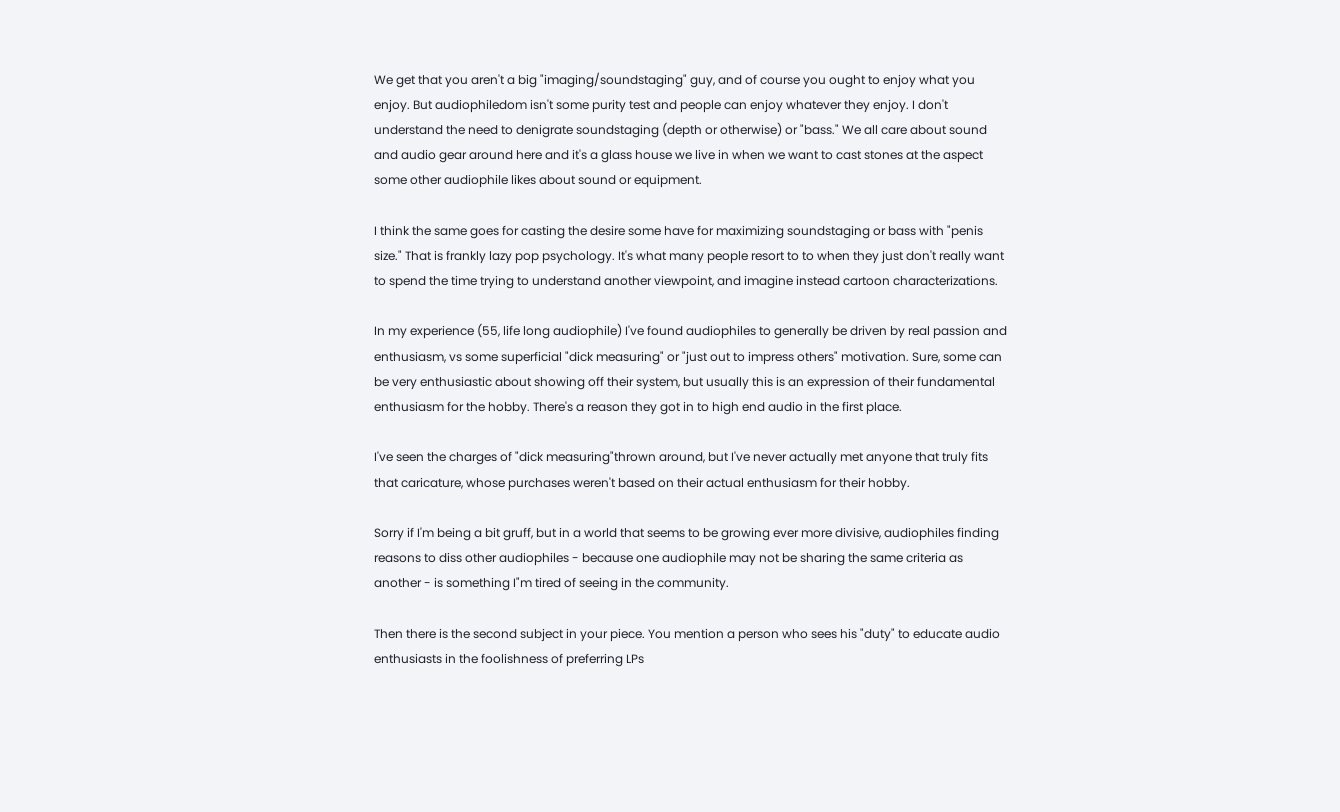We get that you aren't a big "imaging/soundstaging" guy, and of course you ought to enjoy what you enjoy. But audiophiledom isn't some purity test and people can enjoy whatever they enjoy. I don't understand the need to denigrate soundstaging (depth or otherwise) or "bass." We all care about sound and audio gear around here and it's a glass house we live in when we want to cast stones at the aspect some other audiophile likes about sound or equipment.

I think the same goes for casting the desire some have for maximizing soundstaging or bass with "penis size." That is frankly lazy pop psychology. It's what many people resort to to when they just don't really want to spend the time trying to understand another viewpoint, and imagine instead cartoon characterizations.

In my experience (55, life long audiophile) I've found audiophiles to generally be driven by real passion and enthusiasm, vs some superficial "dick measuring" or "just out to impress others" motivation. Sure, some can be very enthusiastic about showing off their system, but usually this is an expression of their fundamental enthusiasm for the hobby. There's a reason they got in to high end audio in the first place.

I've seen the charges of "dick measuring"thrown around, but I've never actually met anyone that truly fits that caricature, whose purchases weren't based on their actual enthusiasm for their hobby.

Sorry if I'm being a bit gruff, but in a world that seems to be growing ever more divisive, audiophiles finding reasons to diss other audiophiles - because one audiophile may not be sharing the same criteria as another - is something I"m tired of seeing in the community.

Then there is the second subject in your piece. You mention a person who sees his "duty" to educate audio enthusiasts in the foolishness of preferring LPs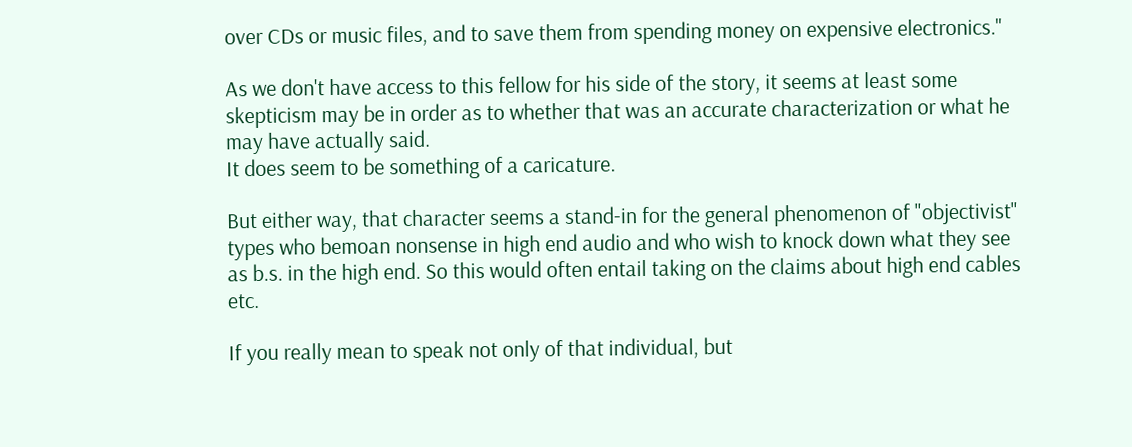over CDs or music files, and to save them from spending money on expensive electronics."

As we don't have access to this fellow for his side of the story, it seems at least some skepticism may be in order as to whether that was an accurate characterization or what he may have actually said.
It does seem to be something of a caricature.

But either way, that character seems a stand-in for the general phenomenon of "objectivist" types who bemoan nonsense in high end audio and who wish to knock down what they see as b.s. in the high end. So this would often entail taking on the claims about high end cables etc.

If you really mean to speak not only of that individual, but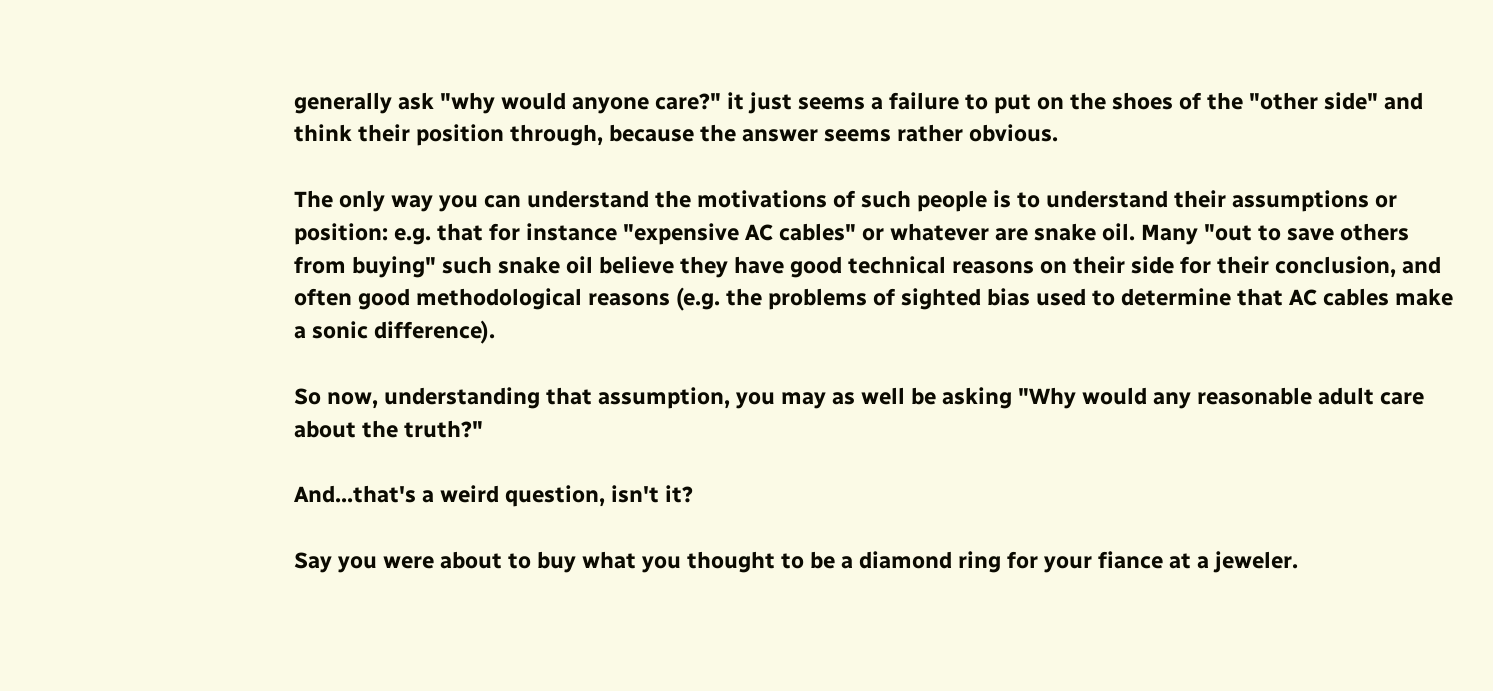generally ask "why would anyone care?" it just seems a failure to put on the shoes of the "other side" and think their position through, because the answer seems rather obvious.

The only way you can understand the motivations of such people is to understand their assumptions or position: e.g. that for instance "expensive AC cables" or whatever are snake oil. Many "out to save others from buying" such snake oil believe they have good technical reasons on their side for their conclusion, and often good methodological reasons (e.g. the problems of sighted bias used to determine that AC cables make a sonic difference).

So now, understanding that assumption, you may as well be asking "Why would any reasonable adult care about the truth?"

And...that's a weird question, isn't it?

Say you were about to buy what you thought to be a diamond ring for your fiance at a jeweler.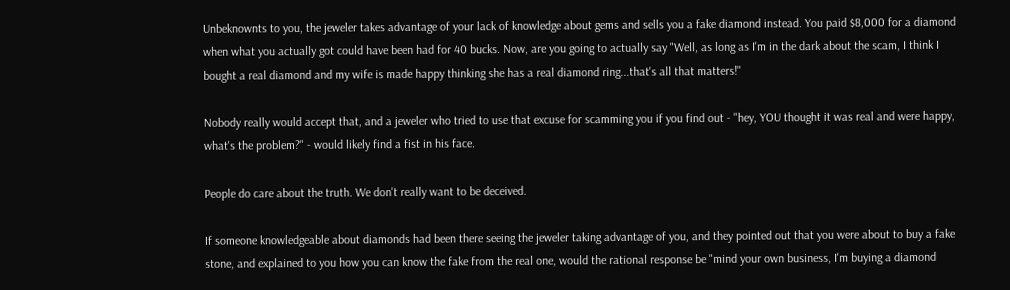Unbeknownts to you, the jeweler takes advantage of your lack of knowledge about gems and sells you a fake diamond instead. You paid $8,000 for a diamond when what you actually got could have been had for 40 bucks. Now, are you going to actually say "Well, as long as I'm in the dark about the scam, I think I bought a real diamond and my wife is made happy thinking she has a real diamond ring...that's all that matters!"

Nobody really would accept that, and a jeweler who tried to use that excuse for scamming you if you find out - "hey, YOU thought it was real and were happy, what's the problem?" - would likely find a fist in his face.

People do care about the truth. We don't really want to be deceived.

If someone knowledgeable about diamonds had been there seeing the jeweler taking advantage of you, and they pointed out that you were about to buy a fake stone, and explained to you how you can know the fake from the real one, would the rational response be "mind your own business, I'm buying a diamond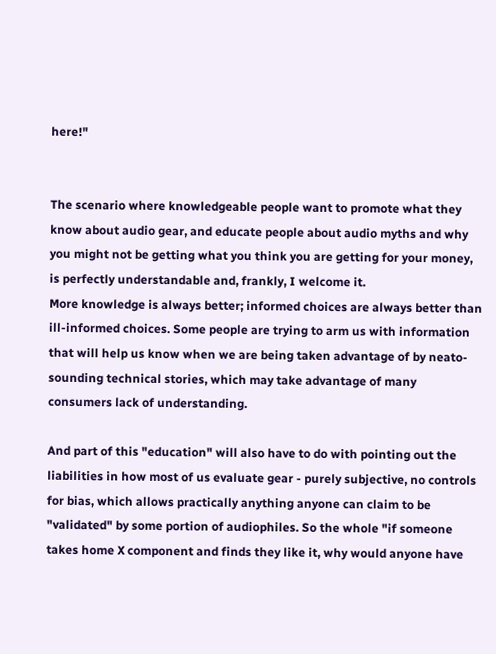here!"


The scenario where knowledgeable people want to promote what they know about audio gear, and educate people about audio myths and why you might not be getting what you think you are getting for your money, is perfectly understandable and, frankly, I welcome it.
More knowledge is always better; informed choices are always better than ill-informed choices. Some people are trying to arm us with information that will help us know when we are being taken advantage of by neato-sounding technical stories, which may take advantage of many consumers lack of understanding.

And part of this "education" will also have to do with pointing out the liabilities in how most of us evaluate gear - purely subjective, no controls for bias, which allows practically anything anyone can claim to be "validated" by some portion of audiophiles. So the whole "if someone takes home X component and finds they like it, why would anyone have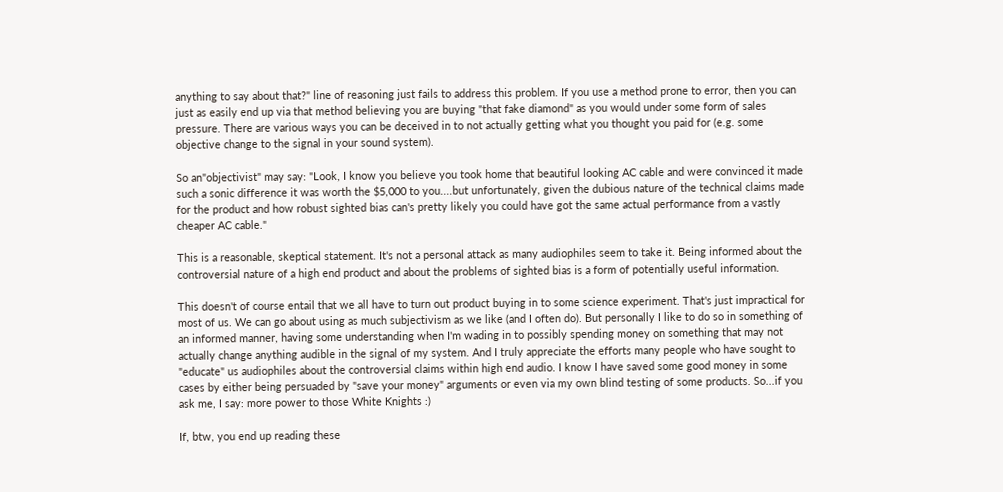anything to say about that?" line of reasoning just fails to address this problem. If you use a method prone to error, then you can just as easily end up via that method believing you are buying "that fake diamond" as you would under some form of sales pressure. There are various ways you can be deceived in to not actually getting what you thought you paid for (e.g. some objective change to the signal in your sound system).

So an"objectivist" may say: "Look, I know you believe you took home that beautiful looking AC cable and were convinced it made such a sonic difference it was worth the $5,000 to you....but unfortunately, given the dubious nature of the technical claims made for the product and how robust sighted bias can's pretty likely you could have got the same actual performance from a vastly cheaper AC cable."

This is a reasonable, skeptical statement. It's not a personal attack as many audiophiles seem to take it. Being informed about the controversial nature of a high end product and about the problems of sighted bias is a form of potentially useful information.

This doesn't of course entail that we all have to turn out product buying in to some science experiment. That's just impractical for most of us. We can go about using as much subjectivism as we like (and I often do). But personally I like to do so in something of an informed manner, having some understanding when I'm wading in to possibly spending money on something that may not actually change anything audible in the signal of my system. And I truly appreciate the efforts many people who have sought to "educate" us audiophiles about the controversial claims within high end audio. I know I have saved some good money in some cases by either being persuaded by "save your money" arguments or even via my own blind testing of some products. So...if you ask me, I say: more power to those White Knights :)

If, btw, you end up reading these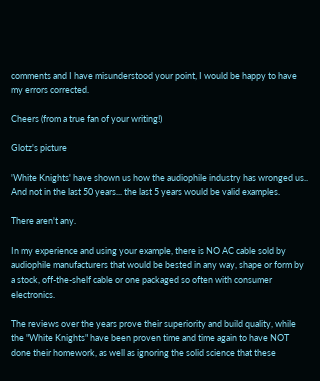comments and I have misunderstood your point, I would be happy to have my errors corrected.

Cheers (from a true fan of your writing!)

Glotz's picture

'White Knights' have shown us how the audiophile industry has wronged us.. And not in the last 50 years... the last 5 years would be valid examples.

There aren't any.

In my experience and using your example, there is NO AC cable sold by audiophile manufacturers that would be bested in any way, shape or form by a stock, off-the-shelf cable or one packaged so often with consumer electronics.

The reviews over the years prove their superiority and build quality, while the "White Knights" have been proven time and time again to have NOT done their homework, as well as ignoring the solid science that these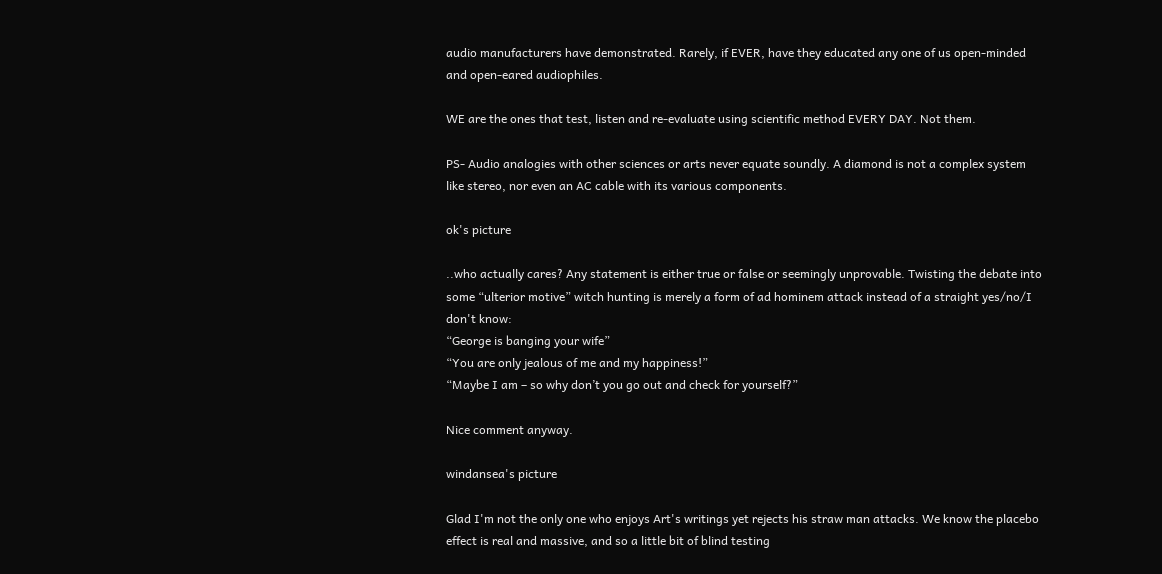audio manufacturers have demonstrated. Rarely, if EVER, have they educated any one of us open-minded and open-eared audiophiles.

WE are the ones that test, listen and re-evaluate using scientific method EVERY DAY. Not them.

PS- Audio analogies with other sciences or arts never equate soundly. A diamond is not a complex system like stereo, nor even an AC cable with its various components.

ok's picture

..who actually cares? Any statement is either true or false or seemingly unprovable. Twisting the debate into some “ulterior motive” witch hunting is merely a form of ad hominem attack instead of a straight yes/no/I don't know:
“George is banging your wife”
“You are only jealous of me and my happiness!”
“Maybe I am – so why don’t you go out and check for yourself?”

Nice comment anyway.

windansea's picture

Glad I'm not the only one who enjoys Art's writings yet rejects his straw man attacks. We know the placebo effect is real and massive, and so a little bit of blind testing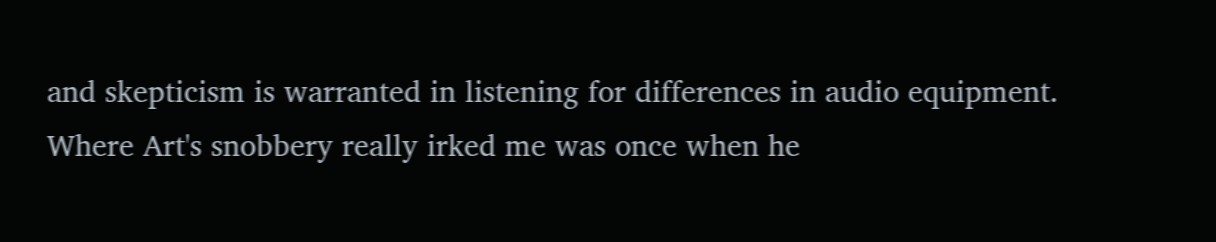and skepticism is warranted in listening for differences in audio equipment.
Where Art's snobbery really irked me was once when he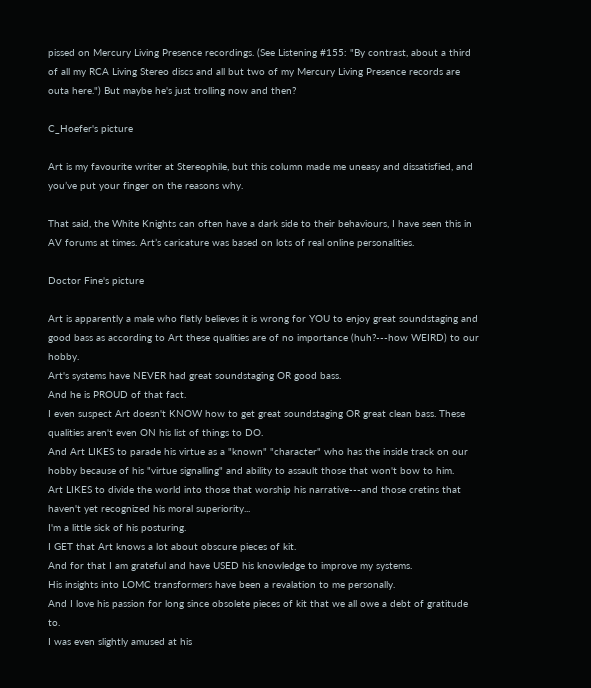pissed on Mercury Living Presence recordings. (See Listening #155: "By contrast, about a third of all my RCA Living Stereo discs and all but two of my Mercury Living Presence records are outa here.") But maybe he's just trolling now and then?

C_Hoefer's picture

Art is my favourite writer at Stereophile, but this column made me uneasy and dissatisfied, and you’ve put your finger on the reasons why.

That said, the White Knights can often have a dark side to their behaviours, I have seen this in AV forums at times. Art’s caricature was based on lots of real online personalities.

Doctor Fine's picture

Art is apparently a male who flatly believes it is wrong for YOU to enjoy great soundstaging and good bass as according to Art these qualities are of no importance (huh?---how WEIRD) to our hobby.
Art's systems have NEVER had great soundstaging OR good bass.
And he is PROUD of that fact.
I even suspect Art doesn't KNOW how to get great soundstaging OR great clean bass. These qualities aren't even ON his list of things to DO.
And Art LIKES to parade his virtue as a "known" "character" who has the inside track on our hobby because of his "virtue signalling" and ability to assault those that won't bow to him.
Art LIKES to divide the world into those that worship his narrative---and those cretins that haven't yet recognized his moral superiority...
I'm a little sick of his posturing.
I GET that Art knows a lot about obscure pieces of kit.
And for that I am grateful and have USED his knowledge to improve my systems.
His insights into LOMC transformers have been a revalation to me personally.
And I love his passion for long since obsolete pieces of kit that we all owe a debt of gratitude to.
I was even slightly amused at his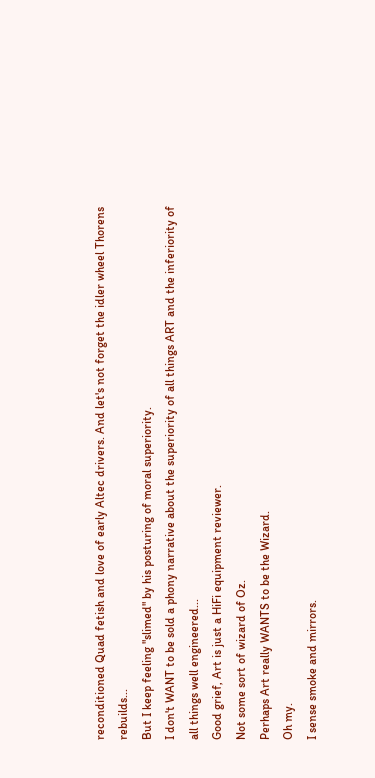reconditioned Quad fetish and love of early Altec drivers. And let's not forget the idler wheel Thorens rebuilds...
But I keep feeling "slimed" by his posturing of moral superiority.
I don't WANT to be sold a phony narrative about the superiority of all things ART and the inferiority of all things well engineered...
Good grief, Art is just a HiFi equipment reviewer.
Not some sort of wizard of Oz.
Perhaps Art really WANTS to be the Wizard.
Oh my.
I sense smoke and mirrors.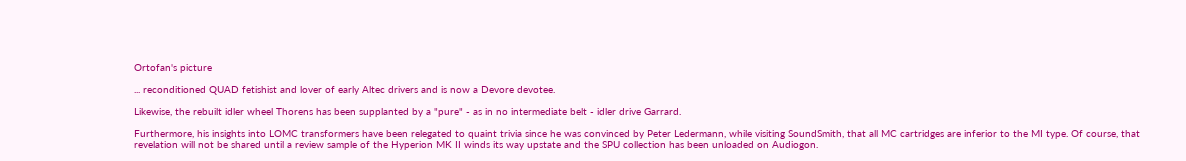Ortofan's picture

... reconditioned QUAD fetishist and lover of early Altec drivers and is now a Devore devotee.

Likewise, the rebuilt idler wheel Thorens has been supplanted by a "pure" - as in no intermediate belt - idler drive Garrard.

Furthermore, his insights into LOMC transformers have been relegated to quaint trivia since he was convinced by Peter Ledermann, while visiting SoundSmith, that all MC cartridges are inferior to the MI type. Of course, that revelation will not be shared until a review sample of the Hyperion MK II winds its way upstate and the SPU collection has been unloaded on Audiogon.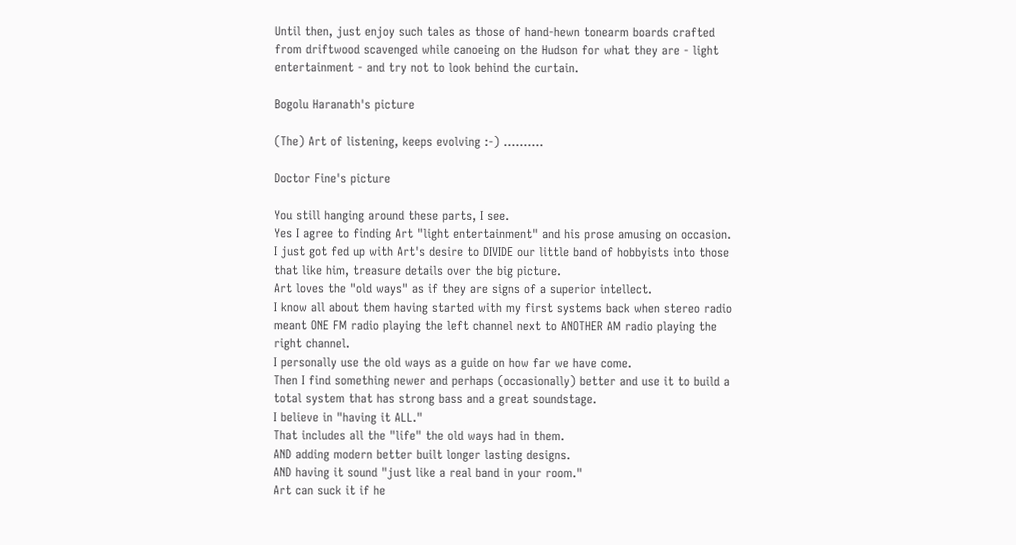Until then, just enjoy such tales as those of hand-hewn tonearm boards crafted from driftwood scavenged while canoeing on the Hudson for what they are - light entertainment - and try not to look behind the curtain.

Bogolu Haranath's picture

(The) Art of listening, keeps evolving :-) ..........

Doctor Fine's picture

You still hanging around these parts, I see.
Yes I agree to finding Art "light entertainment" and his prose amusing on occasion.
I just got fed up with Art's desire to DIVIDE our little band of hobbyists into those that like him, treasure details over the big picture.
Art loves the "old ways" as if they are signs of a superior intellect.
I know all about them having started with my first systems back when stereo radio meant ONE FM radio playing the left channel next to ANOTHER AM radio playing the right channel.
I personally use the old ways as a guide on how far we have come.
Then I find something newer and perhaps (occasionally) better and use it to build a total system that has strong bass and a great soundstage.
I believe in "having it ALL."
That includes all the "life" the old ways had in them.
AND adding modern better built longer lasting designs.
AND having it sound "just like a real band in your room."
Art can suck it if he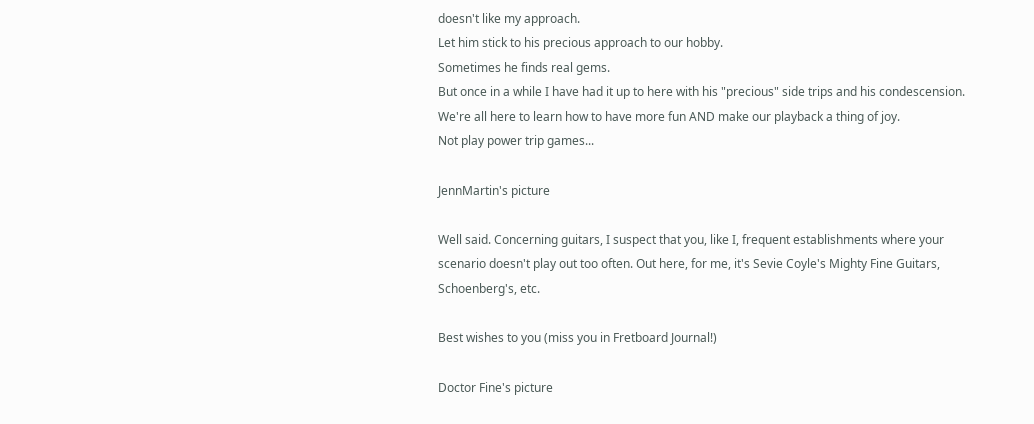doesn't like my approach.
Let him stick to his precious approach to our hobby.
Sometimes he finds real gems.
But once in a while I have had it up to here with his "precious" side trips and his condescension.
We're all here to learn how to have more fun AND make our playback a thing of joy.
Not play power trip games...

JennMartin's picture

Well said. Concerning guitars, I suspect that you, like I, frequent establishments where your scenario doesn't play out too often. Out here, for me, it's Sevie Coyle's Mighty Fine Guitars, Schoenberg's, etc.

Best wishes to you (miss you in Fretboard Journal!)

Doctor Fine's picture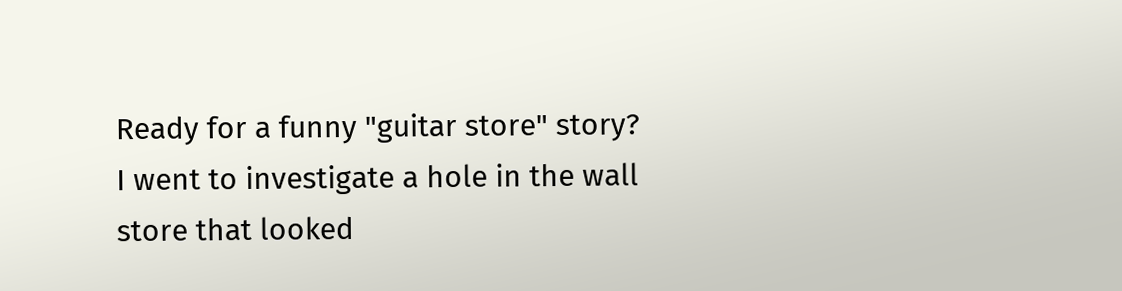Ready for a funny "guitar store" story?
I went to investigate a hole in the wall store that looked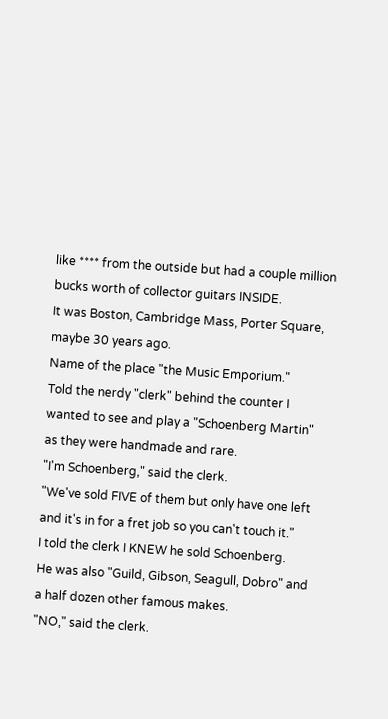like **** from the outside but had a couple million bucks worth of collector guitars INSIDE.
It was Boston, Cambridge Mass, Porter Square, maybe 30 years ago.
Name of the place "the Music Emporium."
Told the nerdy "clerk" behind the counter I wanted to see and play a "Schoenberg Martin" as they were handmade and rare.
"I'm Schoenberg," said the clerk.
"We've sold FIVE of them but only have one left and it's in for a fret job so you can't touch it."
I told the clerk I KNEW he sold Schoenberg.
He was also "Guild, Gibson, Seagull, Dobro" and a half dozen other famous makes.
"NO," said the clerk.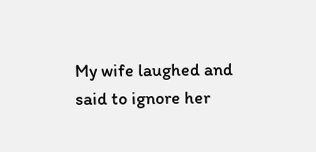My wife laughed and said to ignore her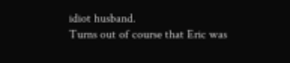idiot husband.
Turns out of course that Eric was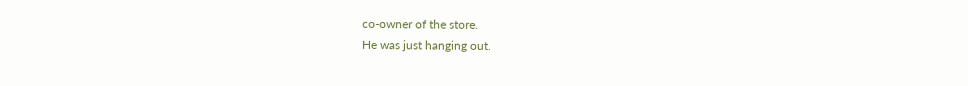co-owner of the store.
He was just hanging out.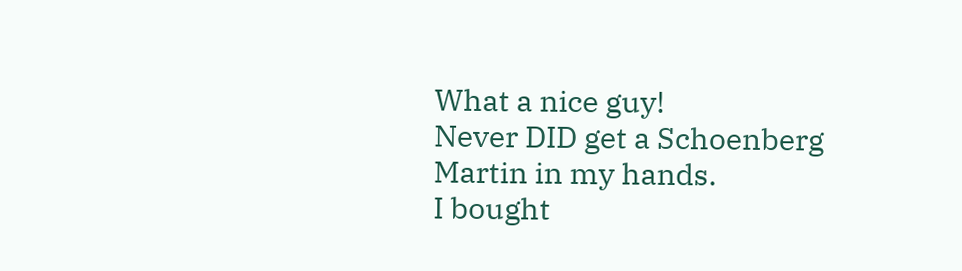What a nice guy!
Never DID get a Schoenberg Martin in my hands.
I bought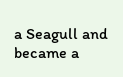a Seagull and became a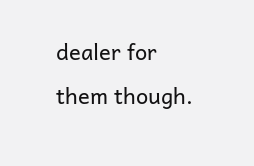dealer for them though.